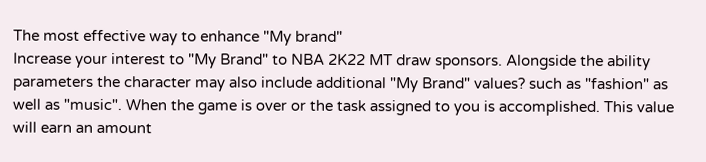The most effective way to enhance "My brand"
Increase your interest to "My Brand" to NBA 2K22 MT draw sponsors. Alongside the ability parameters the character may also include additional "My Brand" values? such as "fashion" as well as "music". When the game is over or the task assigned to you is accomplished. This value will earn an amount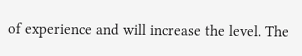of experience and will increase the level. The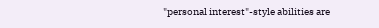"personal interest"-style abilities are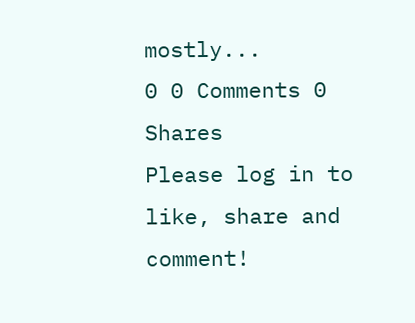mostly...
0 0 Comments 0 Shares
Please log in to like, share and comment!